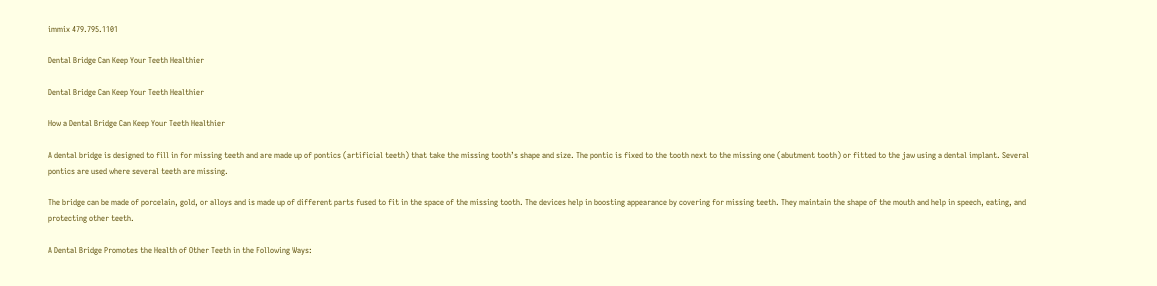immix 479.795.1101

Dental Bridge Can Keep Your Teeth Healthier

Dental Bridge Can Keep Your Teeth Healthier

How a Dental Bridge Can Keep Your Teeth Healthier

A dental bridge is designed to fill in for missing teeth and are made up of pontics (artificial teeth) that take the missing tooth’s shape and size. The pontic is fixed to the tooth next to the missing one (abutment tooth) or fitted to the jaw using a dental implant. Several pontics are used where several teeth are missing.

The bridge can be made of porcelain, gold, or alloys and is made up of different parts fused to fit in the space of the missing tooth. The devices help in boosting appearance by covering for missing teeth. They maintain the shape of the mouth and help in speech, eating, and protecting other teeth.

A Dental Bridge Promotes the Health of Other Teeth in the Following Ways: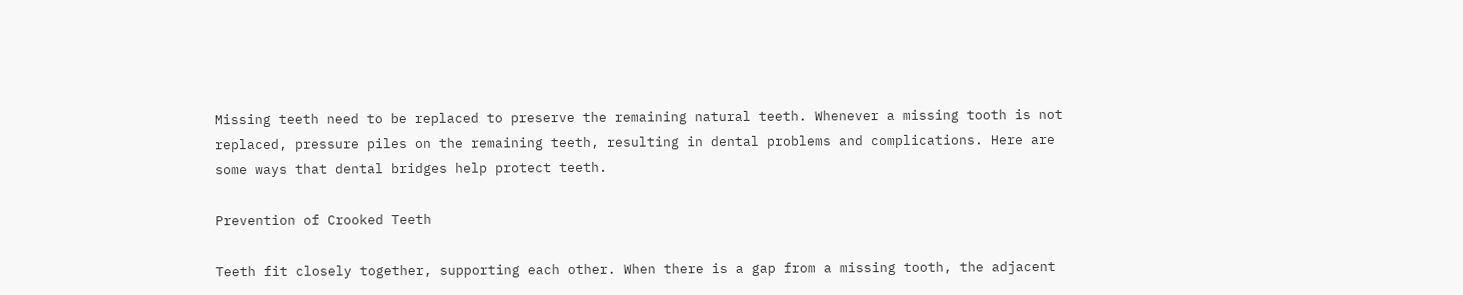Missing teeth need to be replaced to preserve the remaining natural teeth. Whenever a missing tooth is not replaced, pressure piles on the remaining teeth, resulting in dental problems and complications. Here are some ways that dental bridges help protect teeth.

Prevention of Crooked Teeth

Teeth fit closely together, supporting each other. When there is a gap from a missing tooth, the adjacent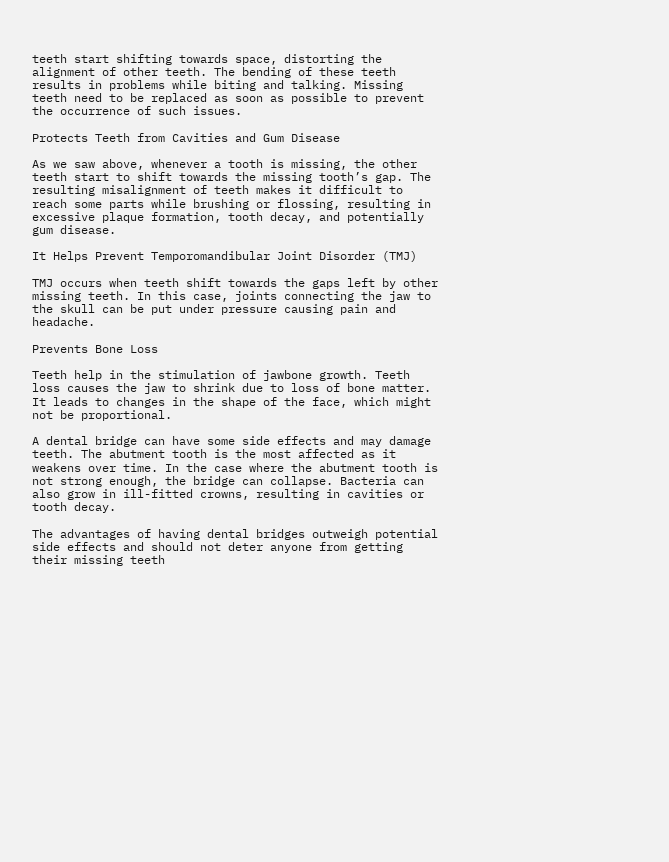teeth start shifting towards space, distorting the alignment of other teeth. The bending of these teeth results in problems while biting and talking. Missing teeth need to be replaced as soon as possible to prevent the occurrence of such issues.

Protects Teeth from Cavities and Gum Disease

As we saw above, whenever a tooth is missing, the other teeth start to shift towards the missing tooth’s gap. The resulting misalignment of teeth makes it difficult to reach some parts while brushing or flossing, resulting in excessive plaque formation, tooth decay, and potentially gum disease.

It Helps Prevent Temporomandibular Joint Disorder (TMJ)

TMJ occurs when teeth shift towards the gaps left by other missing teeth. In this case, joints connecting the jaw to the skull can be put under pressure causing pain and headache.

Prevents Bone Loss

Teeth help in the stimulation of jawbone growth. Teeth loss causes the jaw to shrink due to loss of bone matter. It leads to changes in the shape of the face, which might not be proportional.

A dental bridge can have some side effects and may damage teeth. The abutment tooth is the most affected as it weakens over time. In the case where the abutment tooth is not strong enough, the bridge can collapse. Bacteria can also grow in ill-fitted crowns, resulting in cavities or tooth decay.

The advantages of having dental bridges outweigh potential side effects and should not deter anyone from getting their missing teeth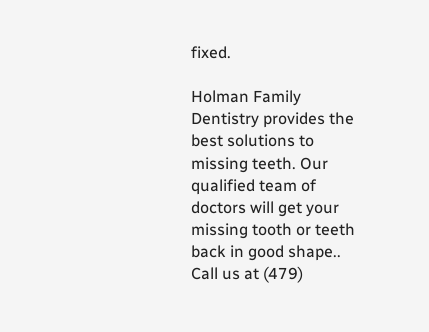fixed.

Holman Family Dentistry provides the best solutions to missing teeth. Our qualified team of doctors will get your missing tooth or teeth back in good shape.. Call us at (479)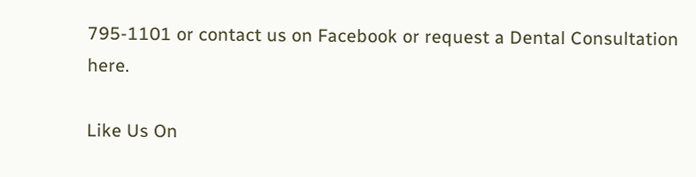795-1101 or contact us on Facebook or request a Dental Consultation here.

Like Us On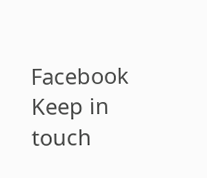Facebook
Keep in touch